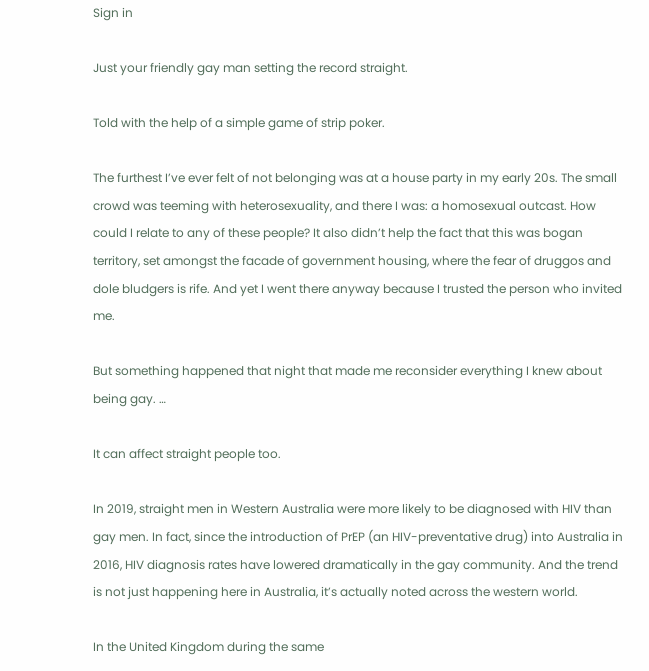Sign in

Just your friendly gay man setting the record straight.

Told with the help of a simple game of strip poker.

The furthest I’ve ever felt of not belonging was at a house party in my early 20s. The small crowd was teeming with heterosexuality, and there I was: a homosexual outcast. How could I relate to any of these people? It also didn’t help the fact that this was bogan territory, set amongst the facade of government housing, where the fear of druggos and dole bludgers is rife. And yet I went there anyway because I trusted the person who invited me.

But something happened that night that made me reconsider everything I knew about being gay. …

It can affect straight people too.

In 2019, straight men in Western Australia were more likely to be diagnosed with HIV than gay men. In fact, since the introduction of PrEP (an HIV-preventative drug) into Australia in 2016, HIV diagnosis rates have lowered dramatically in the gay community. And the trend is not just happening here in Australia, it’s actually noted across the western world.

In the United Kingdom during the same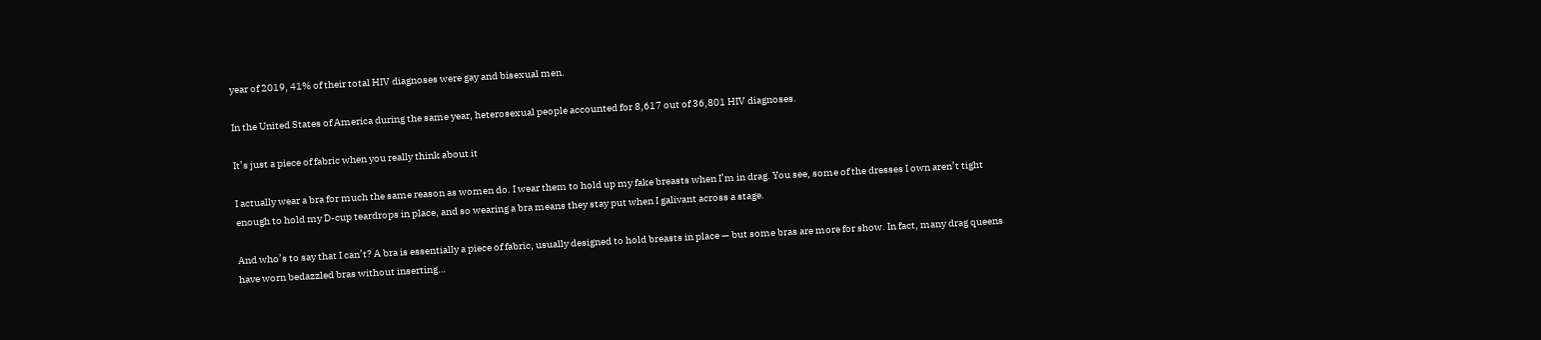year of 2019, 41% of their total HIV diagnoses were gay and bisexual men.

In the United States of America during the same year, heterosexual people accounted for 8,617 out of 36,801 HIV diagnoses.

It’s just a piece of fabric when you really think about it

I actually wear a bra for much the same reason as women do. I wear them to hold up my fake breasts when I’m in drag. You see, some of the dresses I own aren’t tight enough to hold my D-cup teardrops in place, and so wearing a bra means they stay put when I galivant across a stage.

And who’s to say that I can’t? A bra is essentially a piece of fabric, usually designed to hold breasts in place — but some bras are more for show. In fact, many drag queens have worn bedazzled bras without inserting…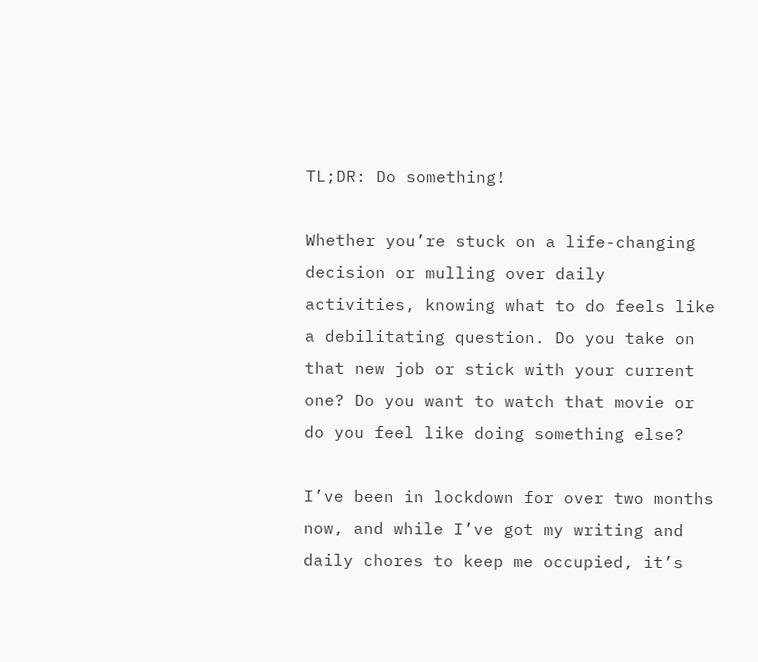TL;DR: Do something!

Whether you’re stuck on a life-changing decision or mulling over daily activities, knowing what to do feels like a debilitating question. Do you take on that new job or stick with your current one? Do you want to watch that movie or do you feel like doing something else?

I’ve been in lockdown for over two months now, and while I’ve got my writing and daily chores to keep me occupied, it’s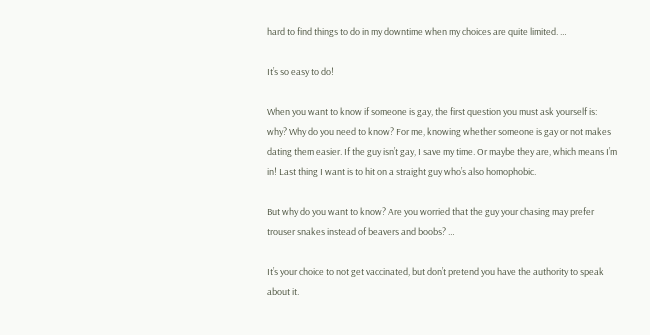hard to find things to do in my downtime when my choices are quite limited. …

It’s so easy to do!

When you want to know if someone is gay, the first question you must ask yourself is: why? Why do you need to know? For me, knowing whether someone is gay or not makes dating them easier. If the guy isn’t gay, I save my time. Or maybe they are, which means I’m in! Last thing I want is to hit on a straight guy who’s also homophobic.

But why do you want to know? Are you worried that the guy your chasing may prefer trouser snakes instead of beavers and boobs? …

It’s your choice to not get vaccinated, but don’t pretend you have the authority to speak about it.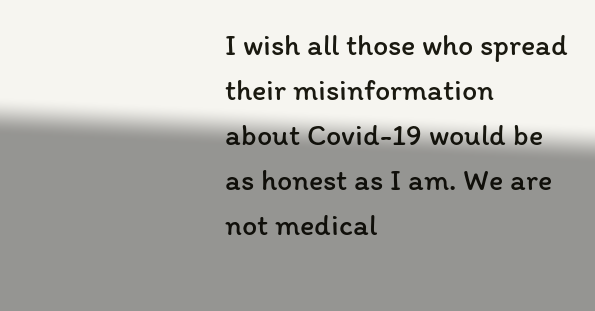I wish all those who spread their misinformation about Covid-19 would be as honest as I am. We are not medical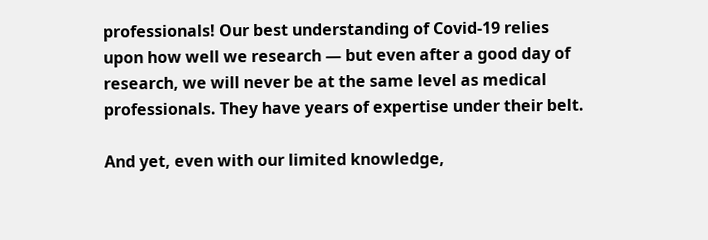professionals! Our best understanding of Covid-19 relies upon how well we research — but even after a good day of research, we will never be at the same level as medical professionals. They have years of expertise under their belt.

And yet, even with our limited knowledge,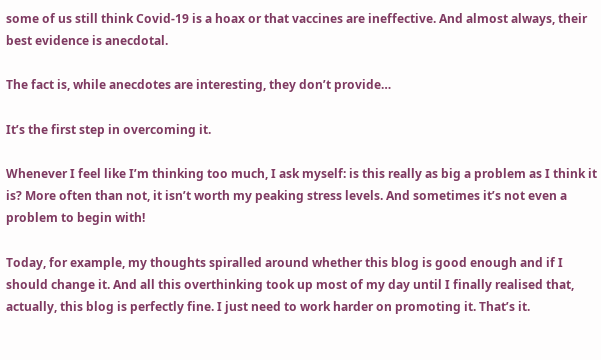some of us still think Covid-19 is a hoax or that vaccines are ineffective. And almost always, their best evidence is anecdotal.

The fact is, while anecdotes are interesting, they don’t provide…

It’s the first step in overcoming it.

Whenever I feel like I’m thinking too much, I ask myself: is this really as big a problem as I think it is? More often than not, it isn’t worth my peaking stress levels. And sometimes it’s not even a problem to begin with!

Today, for example, my thoughts spiralled around whether this blog is good enough and if I should change it. And all this overthinking took up most of my day until I finally realised that, actually, this blog is perfectly fine. I just need to work harder on promoting it. That’s it.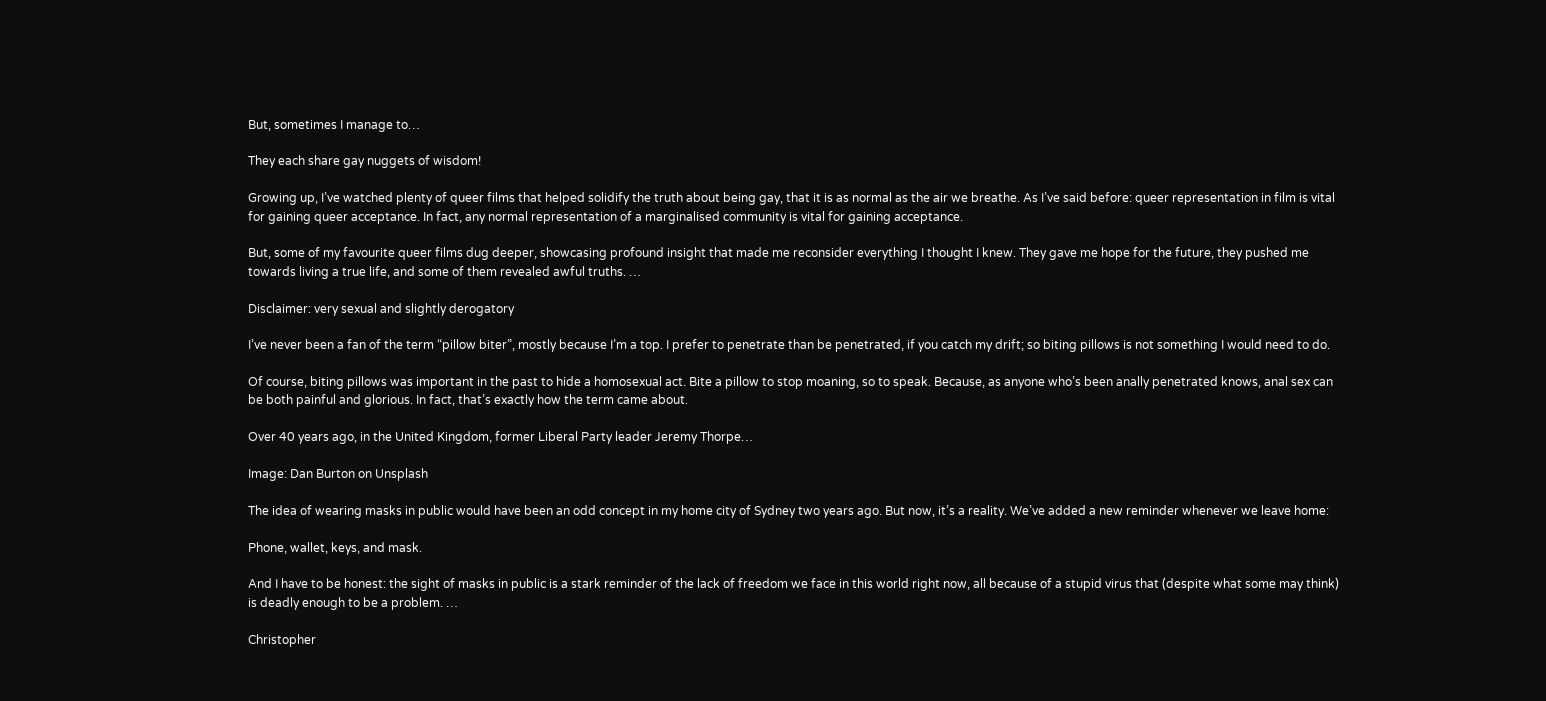But, sometimes I manage to…

They each share gay nuggets of wisdom!

Growing up, I’ve watched plenty of queer films that helped solidify the truth about being gay, that it is as normal as the air we breathe. As I’ve said before: queer representation in film is vital for gaining queer acceptance. In fact, any normal representation of a marginalised community is vital for gaining acceptance.

But, some of my favourite queer films dug deeper, showcasing profound insight that made me reconsider everything I thought I knew. They gave me hope for the future, they pushed me towards living a true life, and some of them revealed awful truths. …

Disclaimer: very sexual and slightly derogatory

I’ve never been a fan of the term “pillow biter”, mostly because I’m a top. I prefer to penetrate than be penetrated, if you catch my drift; so biting pillows is not something I would need to do.

Of course, biting pillows was important in the past to hide a homosexual act. Bite a pillow to stop moaning, so to speak. Because, as anyone who’s been anally penetrated knows, anal sex can be both painful and glorious. In fact, that’s exactly how the term came about.

Over 40 years ago, in the United Kingdom, former Liberal Party leader Jeremy Thorpe…

Image: Dan Burton on Unsplash

The idea of wearing masks in public would have been an odd concept in my home city of Sydney two years ago. But now, it’s a reality. We’ve added a new reminder whenever we leave home:

Phone, wallet, keys, and mask.

And I have to be honest: the sight of masks in public is a stark reminder of the lack of freedom we face in this world right now, all because of a stupid virus that (despite what some may think) is deadly enough to be a problem. …

Christopher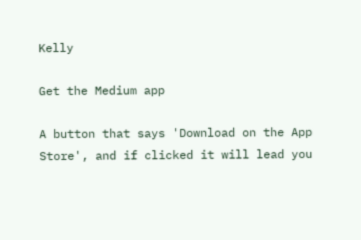Kelly

Get the Medium app

A button that says 'Download on the App Store', and if clicked it will lead you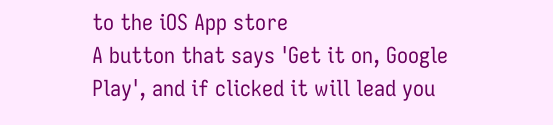to the iOS App store
A button that says 'Get it on, Google Play', and if clicked it will lead you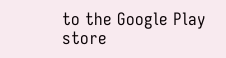to the Google Play store